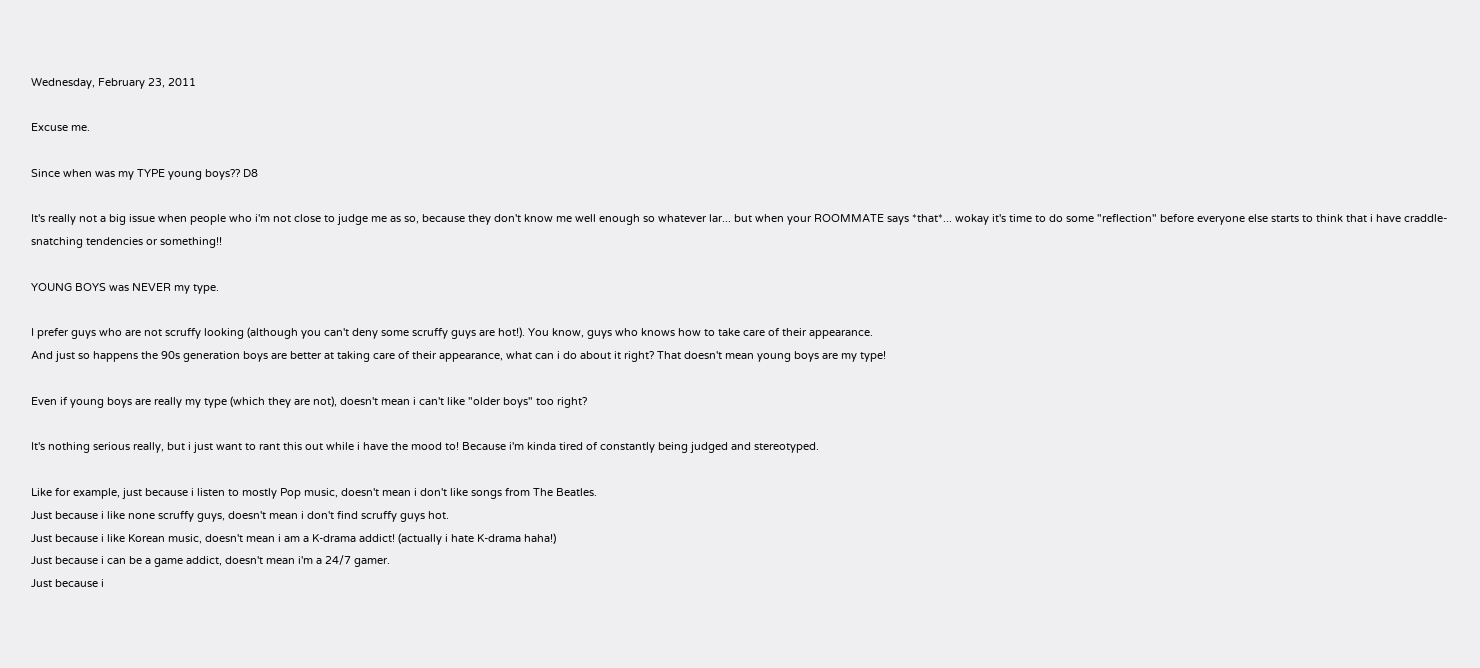Wednesday, February 23, 2011

Excuse me.

Since when was my TYPE young boys?? D8

It's really not a big issue when people who i'm not close to judge me as so, because they don't know me well enough so whatever lar... but when your ROOMMATE says *that*... wokay it's time to do some "reflection" before everyone else starts to think that i have craddle-snatching tendencies or something!!

YOUNG BOYS was NEVER my type.

I prefer guys who are not scruffy looking (although you can't deny some scruffy guys are hot!). You know, guys who knows how to take care of their appearance.
And just so happens the 90s generation boys are better at taking care of their appearance, what can i do about it right? That doesn't mean young boys are my type!

Even if young boys are really my type (which they are not), doesn't mean i can't like "older boys" too right?

It's nothing serious really, but i just want to rant this out while i have the mood to! Because i'm kinda tired of constantly being judged and stereotyped.

Like for example, just because i listen to mostly Pop music, doesn't mean i don't like songs from The Beatles.
Just because i like none scruffy guys, doesn't mean i don't find scruffy guys hot.
Just because i like Korean music, doesn't mean i am a K-drama addict! (actually i hate K-drama haha!)
Just because i can be a game addict, doesn't mean i'm a 24/7 gamer.
Just because i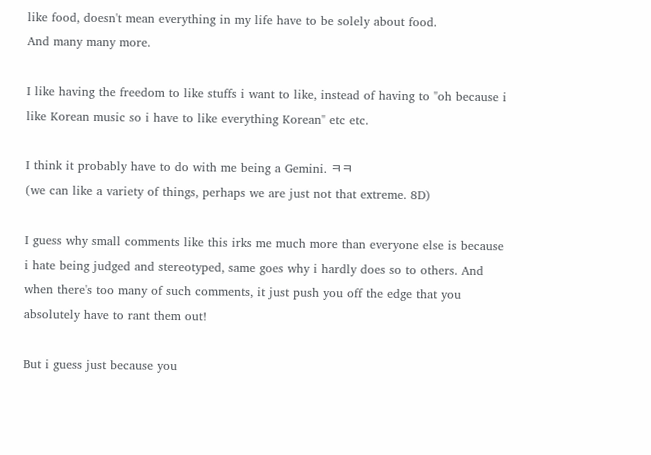like food, doesn't mean everything in my life have to be solely about food.
And many many more.

I like having the freedom to like stuffs i want to like, instead of having to "oh because i like Korean music so i have to like everything Korean" etc etc.

I think it probably have to do with me being a Gemini. ㅋㅋ
(we can like a variety of things, perhaps we are just not that extreme. 8D)

I guess why small comments like this irks me much more than everyone else is because i hate being judged and stereotyped, same goes why i hardly does so to others. And when there's too many of such comments, it just push you off the edge that you absolutely have to rant them out!

But i guess just because you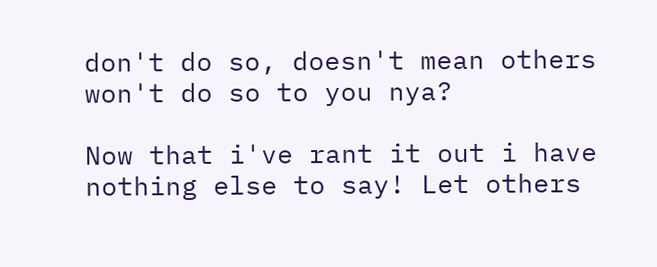don't do so, doesn't mean others won't do so to you nya?

Now that i've rant it out i have nothing else to say! Let others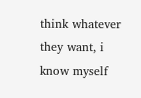think whatever they want, i know myself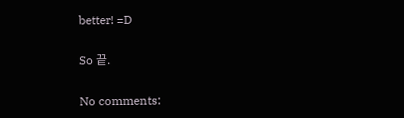better! =D

So 끝.

No comments: